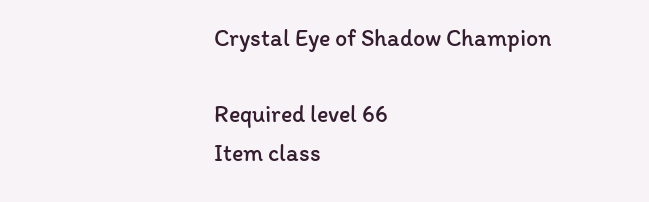Crystal Eye of Shadow Champion

Required level 66
Item class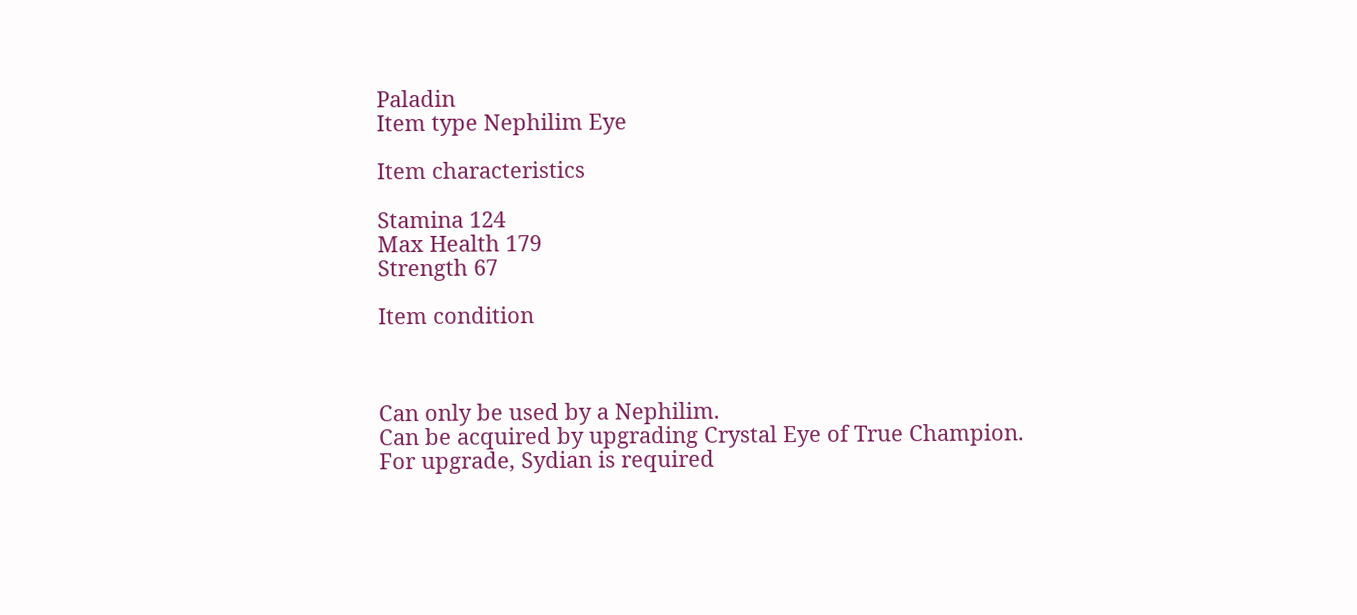Paladin
Item type Nephilim Eye

Item characteristics

Stamina 124
Max Health 179
Strength 67

Item condition



Can only be used by a Nephilim.
Can be acquired by upgrading Crystal Eye of True Champion. For upgrade, Sydian is required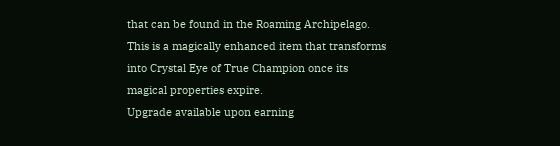that can be found in the Roaming Archipelago.
This is a magically enhanced item that transforms into Crystal Eye of True Champion once its magical properties expire.
Upgrade available upon earning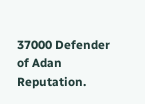37000 Defender of Adan Reputation.